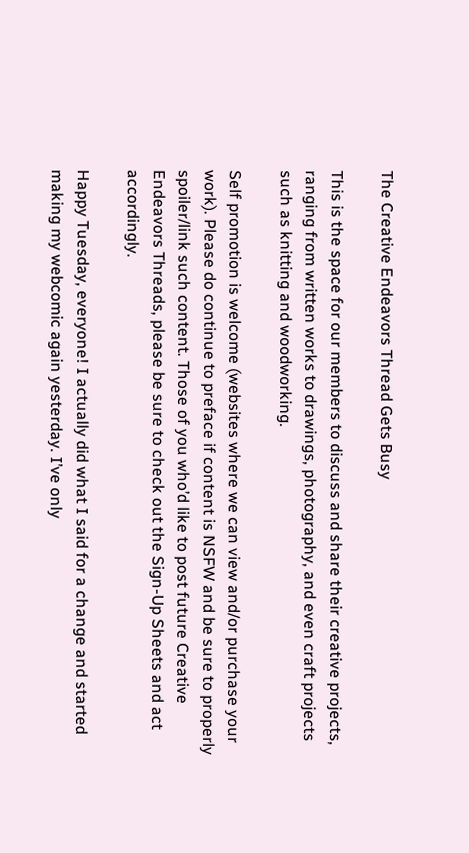The Creative Endeavors Thread Gets Busy

This is the space for our members to discuss and share their creative projects, ranging from written works to drawings, photography, and even craft projects such as knitting and woodworking.

Self promotion is welcome (websites where we can view and/or purchase your work). Please do continue to preface if content is NSFW and be sure to properly spoiler/link such content. Those of you who’d like to post future Creative Endeavors Threads, please be sure to check out the Sign-Up Sheets and act accordingly.

Happy Tuesday, everyone! I actually did what I said for a change and started making my webcomic again yesterday. I’ve only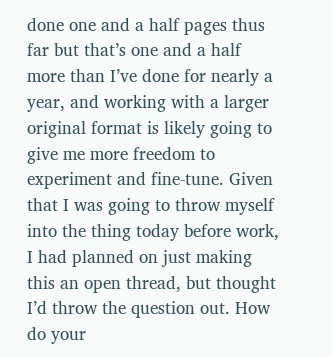done one and a half pages thus far but that’s one and a half more than I’ve done for nearly a year, and working with a larger original format is likely going to give me more freedom to experiment and fine-tune. Given that I was going to throw myself into the thing today before work, I had planned on just making this an open thread, but thought I’d throw the question out. How do your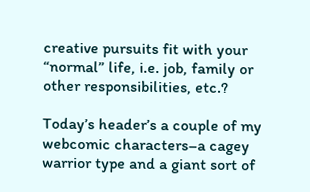creative pursuits fit with your “normal” life, i.e. job, family or other responsibilities, etc.?

Today’s header’s a couple of my webcomic characters–a cagey warrior type and a giant sort of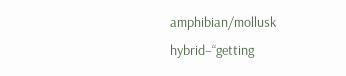amphibian/mollusk hybrid–“getting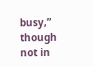busy,” though not in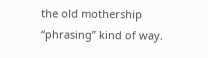the old mothership “phrasing” kind of way.